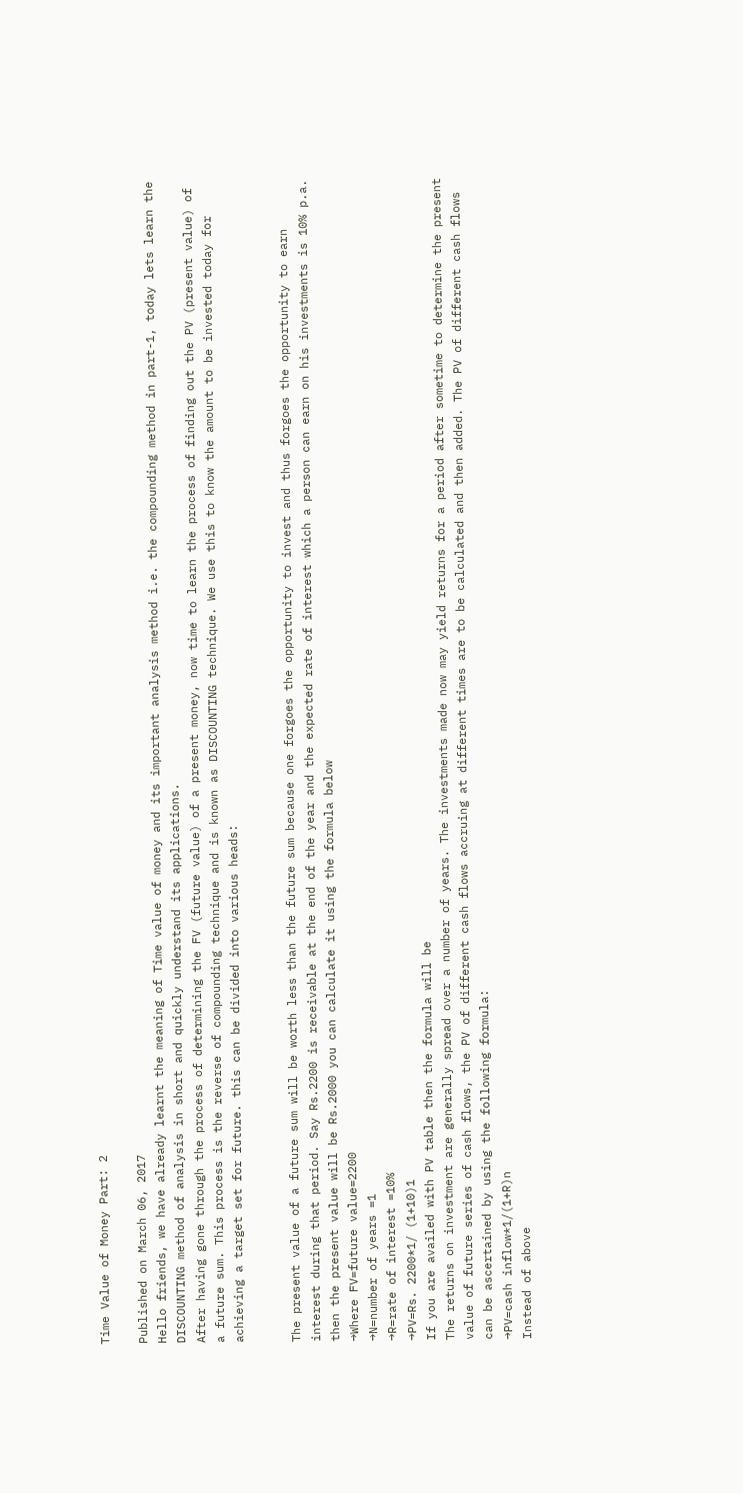Time Value of Money Part: 2

Published on March 06, 2017
Hello friends, we have already learnt the meaning of Time value of money and its important analysis method i.e. the compounding method in part-1, today lets learn the DISCOUNTING method of analysis in short and quickly understand its applications.
After having gone through the process of determining the FV (future value) of a present money, now time to learn the process of finding out the PV (present value) of a future sum. This process is the reverse of compounding technique and is known as DISCOUNTING technique. We use this to know the amount to be invested today for achieving a target set for future. this can be divided into various heads:


The present value of a future sum will be worth less than the future sum because one forgoes the opportunity to invest and thus forgoes the opportunity to earn interest during that period. Say Rs.2200 is receivable at the end of the year and the expected rate of interest which a person can earn on his investments is 10% p.a. then the present value will be Rs.2000 you can calculate it using the formula below
→Where FV=future value=2200
→N=number of years =1
→R=rate of interest =10%
→PV=Rs. 2200*1/ (1+10)1
If you are availed with PV table then the formula will be
The returns on investment are generally spread over a number of years. The investments made now may yield returns for a period after sometime to determine the present value of future series of cash flows, the PV of different cash flows accruing at different times are to be calculated and then added. The PV of different cash flows can be ascertained by using the following formula:
→PV=cash inflow*1/(1+R)n
Instead of above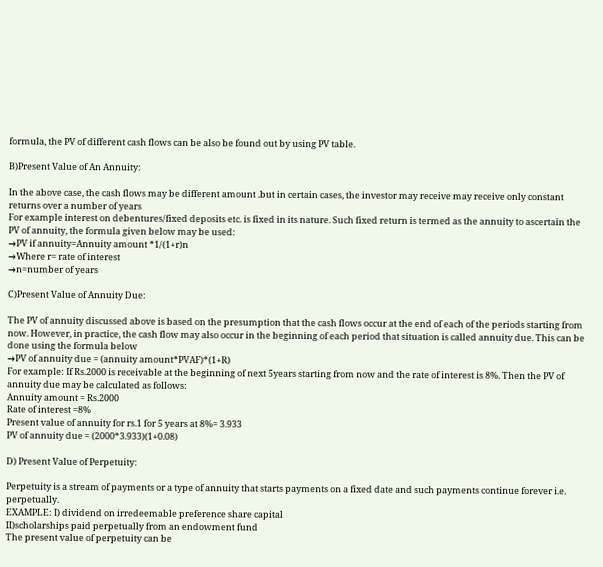formula, the PV of different cash flows can be also be found out by using PV table.

B)Present Value of An Annuity:

In the above case, the cash flows may be different amount .but in certain cases, the investor may receive may receive only constant returns over a number of years
For example interest on debentures/fixed deposits etc. is fixed in its nature. Such fixed return is termed as the annuity to ascertain the PV of annuity, the formula given below may be used:
→PV if annuity=Annuity amount *1/(1+r)n
→Where r= rate of interest
→n=number of years

C)Present Value of Annuity Due:

The PV of annuity discussed above is based on the presumption that the cash flows occur at the end of each of the periods starting from now. However, in practice, the cash flow may also occur in the beginning of each period that situation is called annuity due. This can be done using the formula below
→PV of annuity due = (annuity amount*PVAF)*(1+R)
For example: If Rs.2000 is receivable at the beginning of next 5years starting from now and the rate of interest is 8%. Then the PV of annuity due may be calculated as follows:
Annuity amount = Rs.2000
Rate of interest =8%
Present value of annuity for rs.1 for 5 years at 8%= 3.933
PV of annuity due = (2000*3.933)(1+0.08)

D) Present Value of Perpetuity:

Perpetuity is a stream of payments or a type of annuity that starts payments on a fixed date and such payments continue forever i.e. perpetually.
EXAMPLE: I) dividend on irredeemable preference share capital
II)scholarships paid perpetually from an endowment fund
The present value of perpetuity can be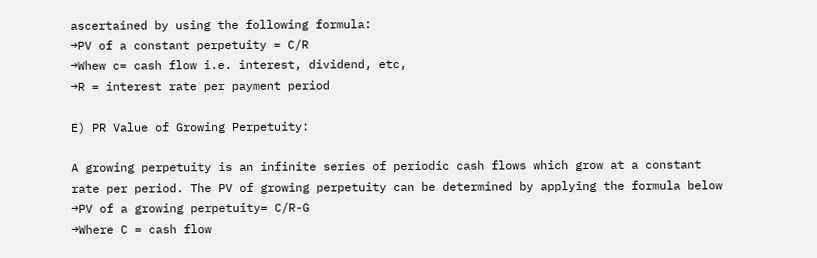ascertained by using the following formula:
→PV of a constant perpetuity = C/R
→Whew c= cash flow i.e. interest, dividend, etc,
→R = interest rate per payment period

E) PR Value of Growing Perpetuity:

A growing perpetuity is an infinite series of periodic cash flows which grow at a constant rate per period. The PV of growing perpetuity can be determined by applying the formula below
→PV of a growing perpetuity= C/R-G
→Where C = cash flow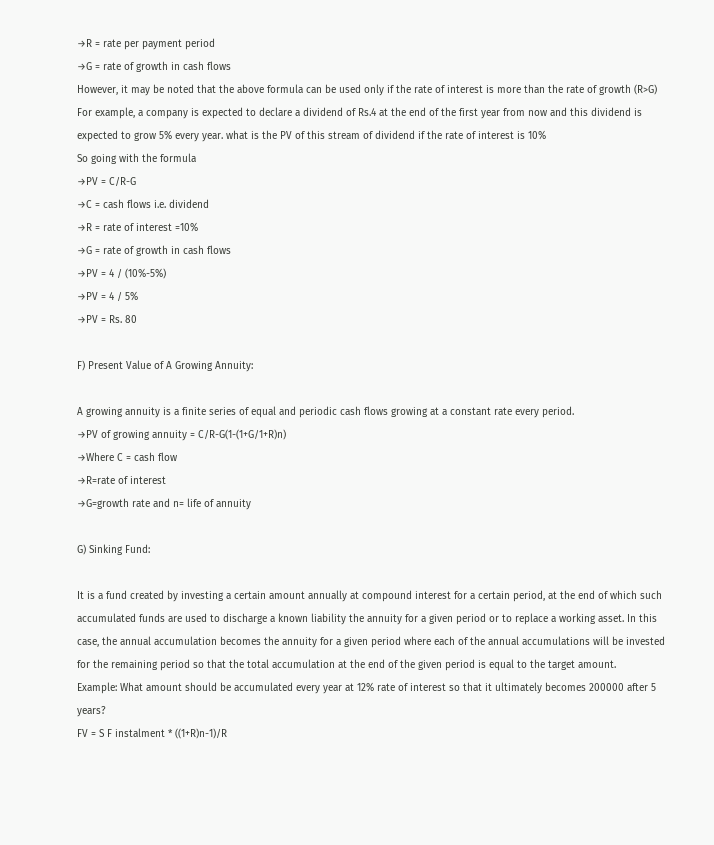→R = rate per payment period
→G = rate of growth in cash flows
However, it may be noted that the above formula can be used only if the rate of interest is more than the rate of growth (R>G)
For example, a company is expected to declare a dividend of Rs.4 at the end of the first year from now and this dividend is expected to grow 5% every year. what is the PV of this stream of dividend if the rate of interest is 10%
So going with the formula
→PV = C/R-G
→C = cash flows i.e. dividend
→R = rate of interest =10%
→G = rate of growth in cash flows
→PV = 4 / (10%-5%)
→PV = 4 / 5%
→PV = Rs. 80

F) Present Value of A Growing Annuity:

A growing annuity is a finite series of equal and periodic cash flows growing at a constant rate every period.
→PV of growing annuity = C/R-G(1-(1+G/1+R)n)
→Where C = cash flow
→R=rate of interest
→G=growth rate and n= life of annuity

G) Sinking Fund:

It is a fund created by investing a certain amount annually at compound interest for a certain period, at the end of which such accumulated funds are used to discharge a known liability the annuity for a given period or to replace a working asset. In this case, the annual accumulation becomes the annuity for a given period where each of the annual accumulations will be invested for the remaining period so that the total accumulation at the end of the given period is equal to the target amount.
Example: What amount should be accumulated every year at 12% rate of interest so that it ultimately becomes 200000 after 5 years?
FV = S F instalment * ((1+R)n-1)/R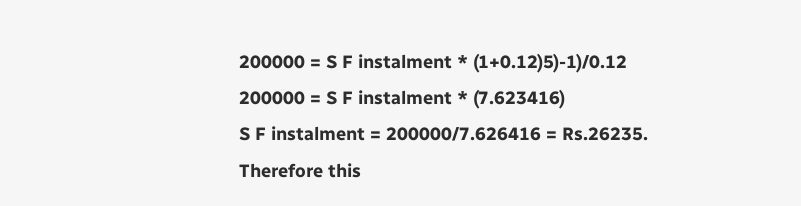200000 = S F instalment * (1+0.12)5)-1)/0.12
200000 = S F instalment * (7.623416)
S F instalment = 200000/7.626416 = Rs.26235.
Therefore this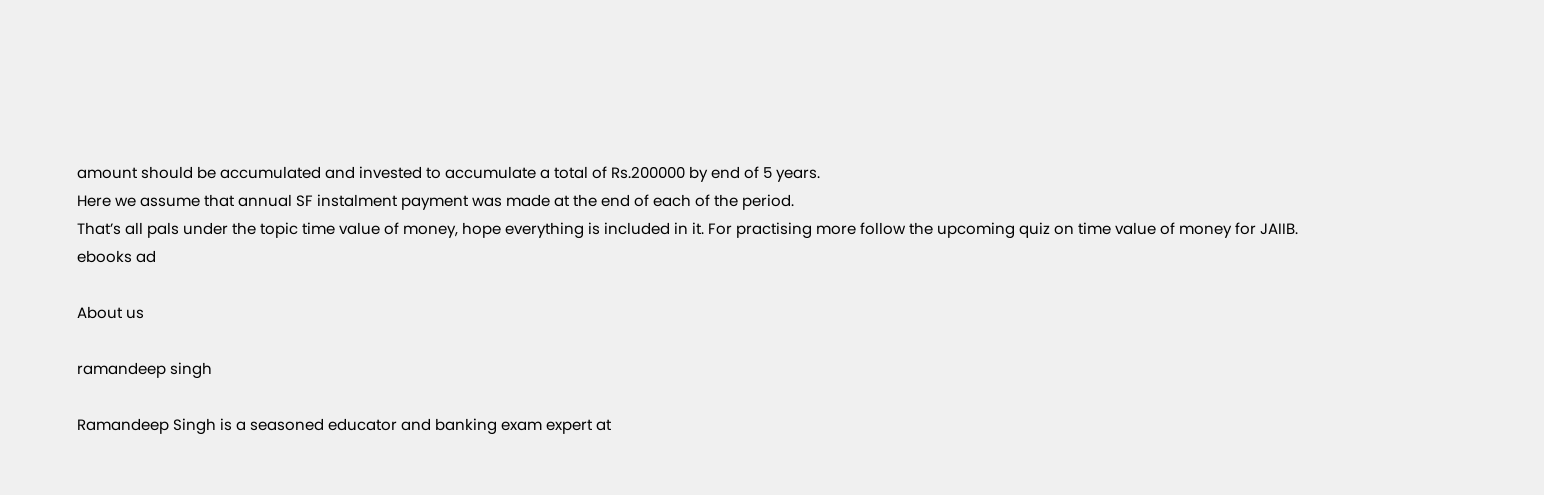amount should be accumulated and invested to accumulate a total of Rs.200000 by end of 5 years.
Here we assume that annual SF instalment payment was made at the end of each of the period.
That’s all pals under the topic time value of money, hope everything is included in it. For practising more follow the upcoming quiz on time value of money for JAIIB.
ebooks ad

About us

ramandeep singh

Ramandeep Singh is a seasoned educator and banking exam expert at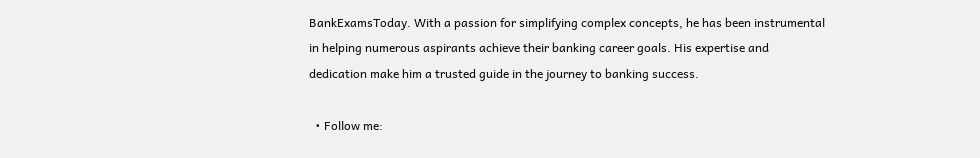BankExamsToday. With a passion for simplifying complex concepts, he has been instrumental in helping numerous aspirants achieve their banking career goals. His expertise and dedication make him a trusted guide in the journey to banking success.

  • Follow me: